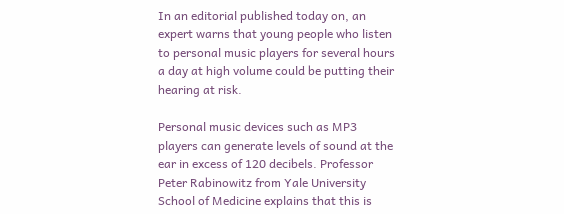In an editorial published today on, an expert warns that young people who listen to personal music players for several hours a day at high volume could be putting their hearing at risk.

Personal music devices such as MP3 players can generate levels of sound at the ear in excess of 120 decibels. Professor Peter Rabinowitz from Yale University School of Medicine explains that this is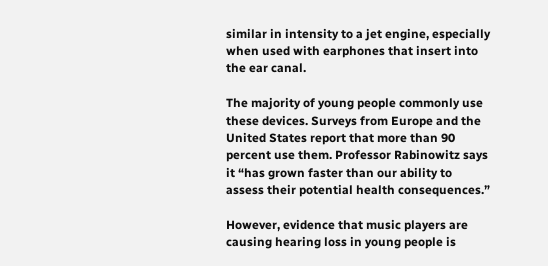similar in intensity to a jet engine, especially when used with earphones that insert into the ear canal.

The majority of young people commonly use these devices. Surveys from Europe and the United States report that more than 90 percent use them. Professor Rabinowitz says it “has grown faster than our ability to assess their potential health consequences.”

However, evidence that music players are causing hearing loss in young people is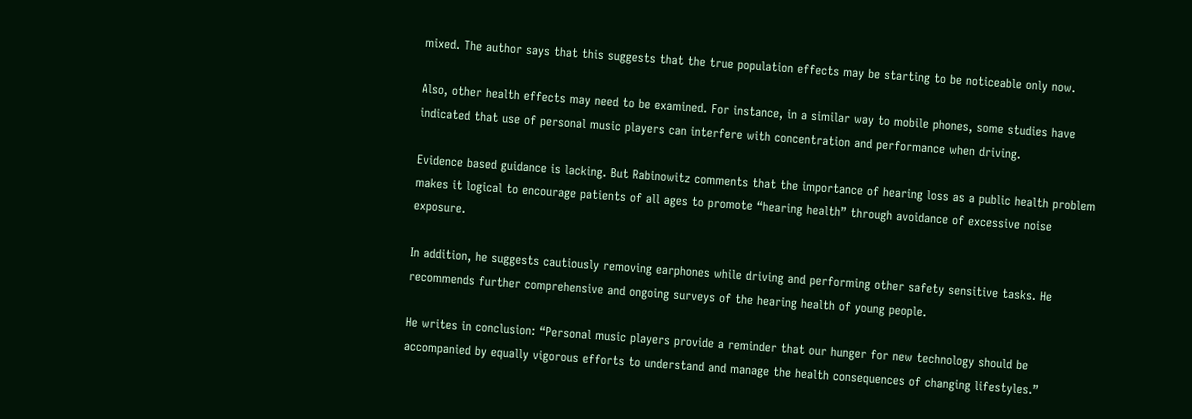mixed. The author says that this suggests that the true population effects may be starting to be noticeable only now.

Also, other health effects may need to be examined. For instance, in a similar way to mobile phones, some studies have indicated that use of personal music players can interfere with concentration and performance when driving.

Evidence based guidance is lacking. But Rabinowitz comments that the importance of hearing loss as a public health problem makes it logical to encourage patients of all ages to promote “hearing health” through avoidance of excessive noise exposure.

In addition, he suggests cautiously removing earphones while driving and performing other safety sensitive tasks. He recommends further comprehensive and ongoing surveys of the hearing health of young people.

He writes in conclusion: “Personal music players provide a reminder that our hunger for new technology should be accompanied by equally vigorous efforts to understand and manage the health consequences of changing lifestyles.”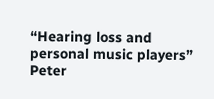“Hearing loss and personal music players”
Peter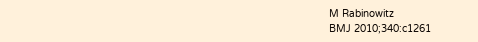M Rabinowitz
BMJ 2010;340:c1261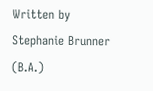Written by Stephanie Brunner (B.A.)